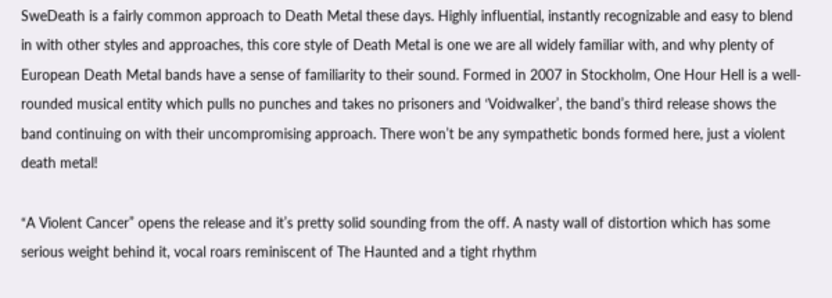SweDeath is a fairly common approach to Death Metal these days. Highly influential, instantly recognizable and easy to blend in with other styles and approaches, this core style of Death Metal is one we are all widely familiar with, and why plenty of European Death Metal bands have a sense of familiarity to their sound. Formed in 2007 in Stockholm, One Hour Hell is a well-rounded musical entity which pulls no punches and takes no prisoners and ‘Voidwalker’, the band’s third release shows the band continuing on with their uncompromising approach. There won’t be any sympathetic bonds formed here, just a violent death metal!

“A Violent Cancer” opens the release and it’s pretty solid sounding from the off. A nasty wall of distortion which has some serious weight behind it, vocal roars reminiscent of The Haunted and a tight rhythm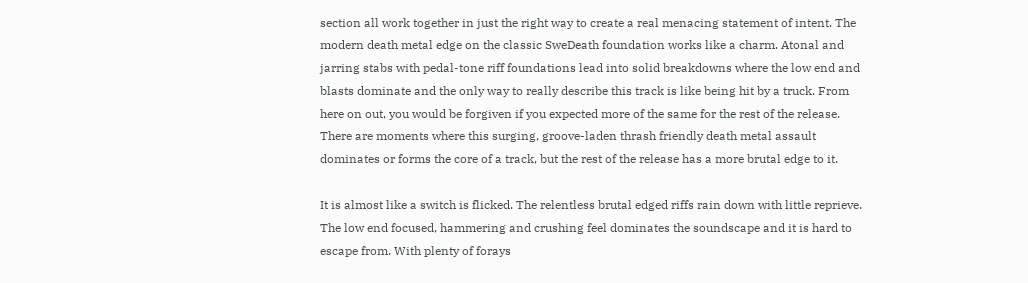section all work together in just the right way to create a real menacing statement of intent. The modern death metal edge on the classic SweDeath foundation works like a charm. Atonal and jarring stabs with pedal-tone riff foundations lead into solid breakdowns where the low end and blasts dominate and the only way to really describe this track is like being hit by a truck. From here on out, you would be forgiven if you expected more of the same for the rest of the release. There are moments where this surging, groove-laden thrash friendly death metal assault dominates or forms the core of a track, but the rest of the release has a more brutal edge to it.

It is almost like a switch is flicked. The relentless brutal edged riffs rain down with little reprieve. The low end focused, hammering and crushing feel dominates the soundscape and it is hard to escape from. With plenty of forays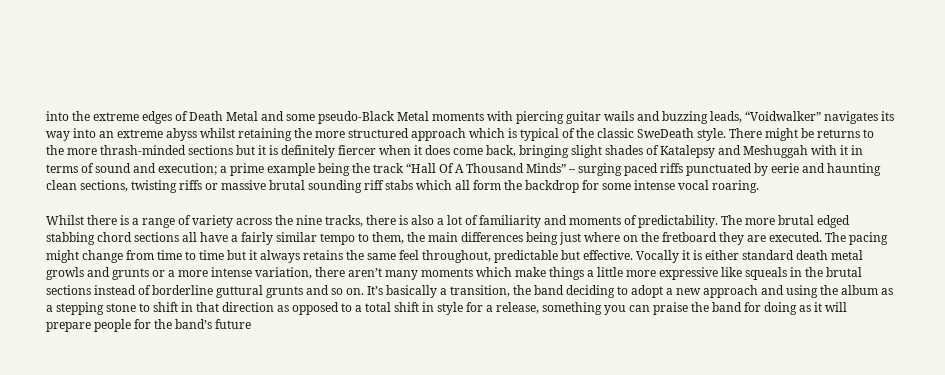into the extreme edges of Death Metal and some pseudo-Black Metal moments with piercing guitar wails and buzzing leads, “Voidwalker” navigates its way into an extreme abyss whilst retaining the more structured approach which is typical of the classic SweDeath style. There might be returns to the more thrash-minded sections but it is definitely fiercer when it does come back, bringing slight shades of Katalepsy and Meshuggah with it in terms of sound and execution; a prime example being the track “Hall Of A Thousand Minds” – surging paced riffs punctuated by eerie and haunting clean sections, twisting riffs or massive brutal sounding riff stabs which all form the backdrop for some intense vocal roaring.

Whilst there is a range of variety across the nine tracks, there is also a lot of familiarity and moments of predictability. The more brutal edged stabbing chord sections all have a fairly similar tempo to them, the main differences being just where on the fretboard they are executed. The pacing might change from time to time but it always retains the same feel throughout, predictable but effective. Vocally it is either standard death metal growls and grunts or a more intense variation, there aren’t many moments which make things a little more expressive like squeals in the brutal sections instead of borderline guttural grunts and so on. It’s basically a transition, the band deciding to adopt a new approach and using the album as a stepping stone to shift in that direction as opposed to a total shift in style for a release, something you can praise the band for doing as it will prepare people for the band’s future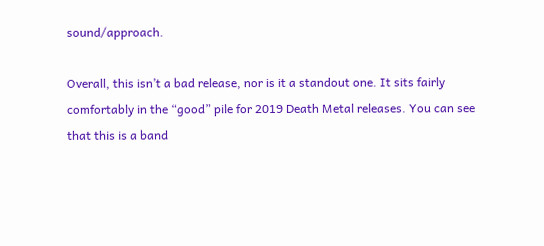sound/approach.

Overall, this isn’t a bad release, nor is it a standout one. It sits fairly comfortably in the “good” pile for 2019 Death Metal releases. You can see that this is a band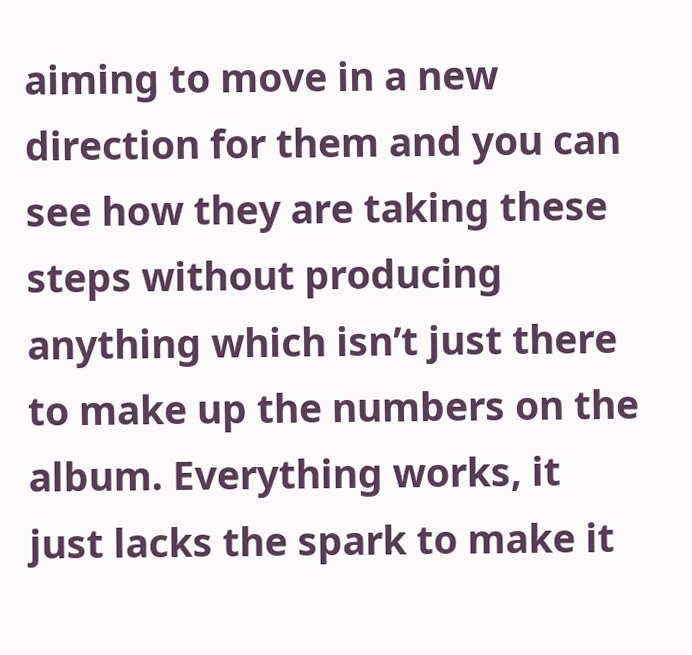aiming to move in a new direction for them and you can see how they are taking these steps without producing anything which isn’t just there to make up the numbers on the album. Everything works, it just lacks the spark to make it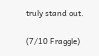truly stand out.

(7/10 Fraggle)